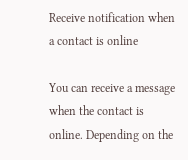Receive notification when a contact is online

You can receive a message when the contact is online. Depending on the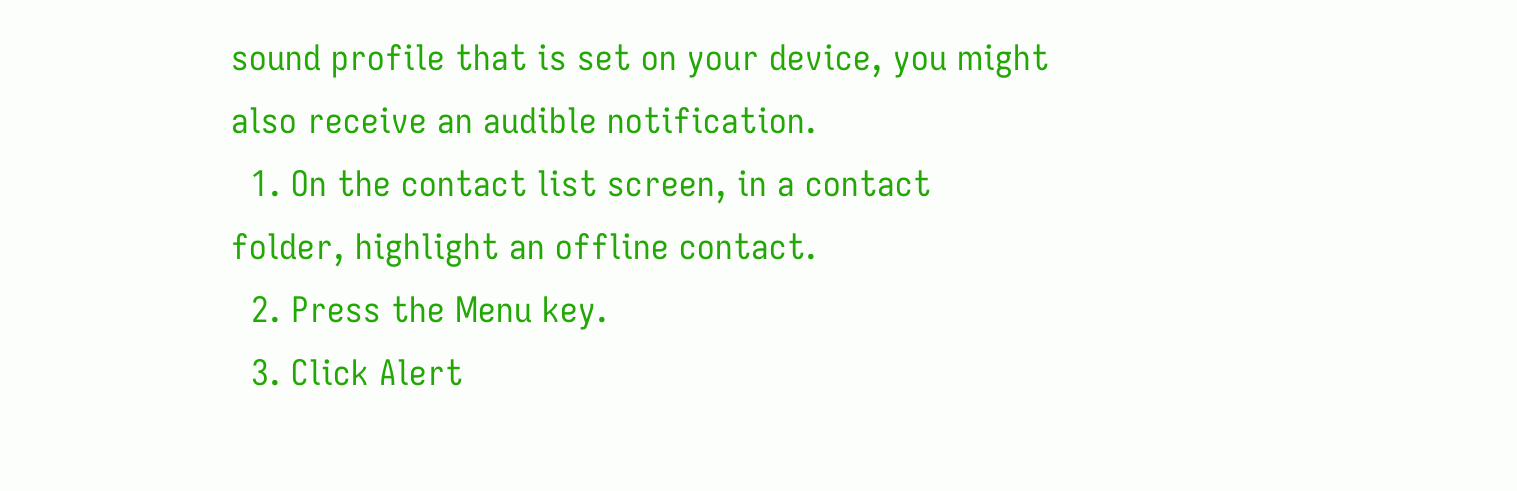sound profile that is set on your device, you might also receive an audible notification.
  1. On the contact list screen, in a contact folder, highlight an offline contact.
  2. Press the Menu key.
  3. Click Alert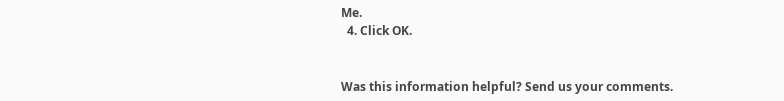Me.
  4. Click OK.


Was this information helpful? Send us your comments.